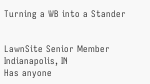Turning a WB into a Stander


LawnSite Senior Member
Indianapolis, IN
Has anyone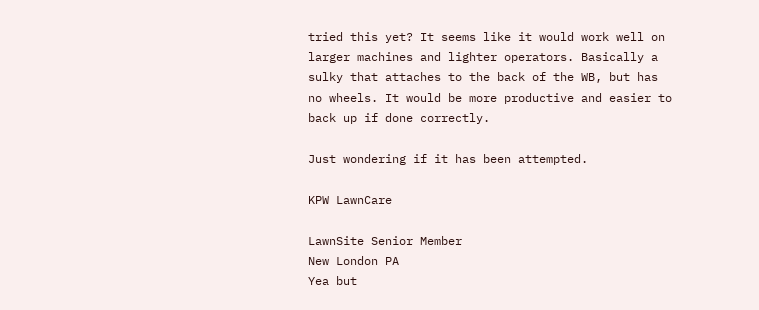tried this yet? It seems like it would work well on larger machines and lighter operators. Basically a sulky that attaches to the back of the WB, but has no wheels. It would be more productive and easier to back up if done correctly.

Just wondering if it has been attempted.

KPW LawnCare

LawnSite Senior Member
New London PA
Yea but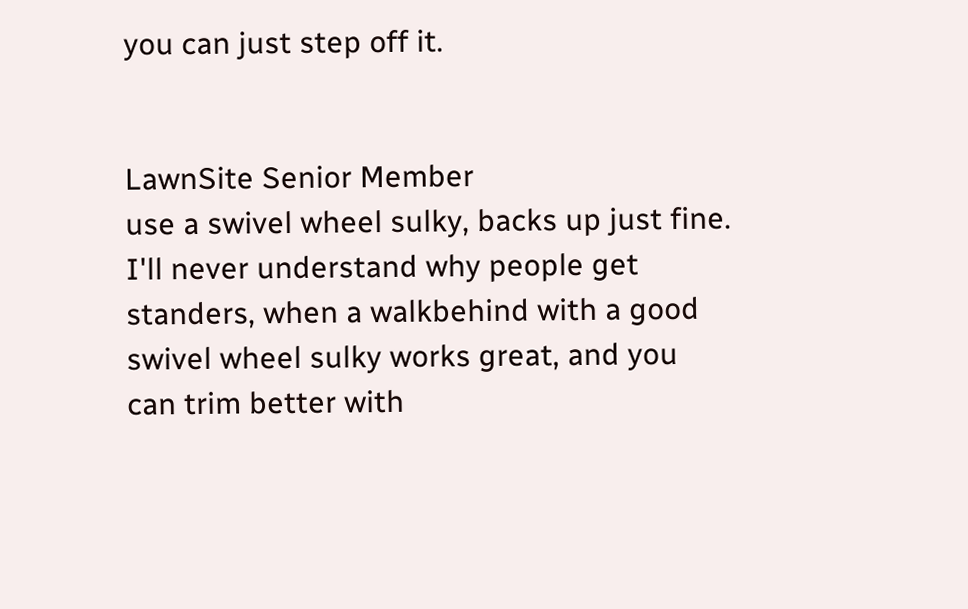you can just step off it.


LawnSite Senior Member
use a swivel wheel sulky, backs up just fine. I'll never understand why people get standers, when a walkbehind with a good swivel wheel sulky works great, and you can trim better with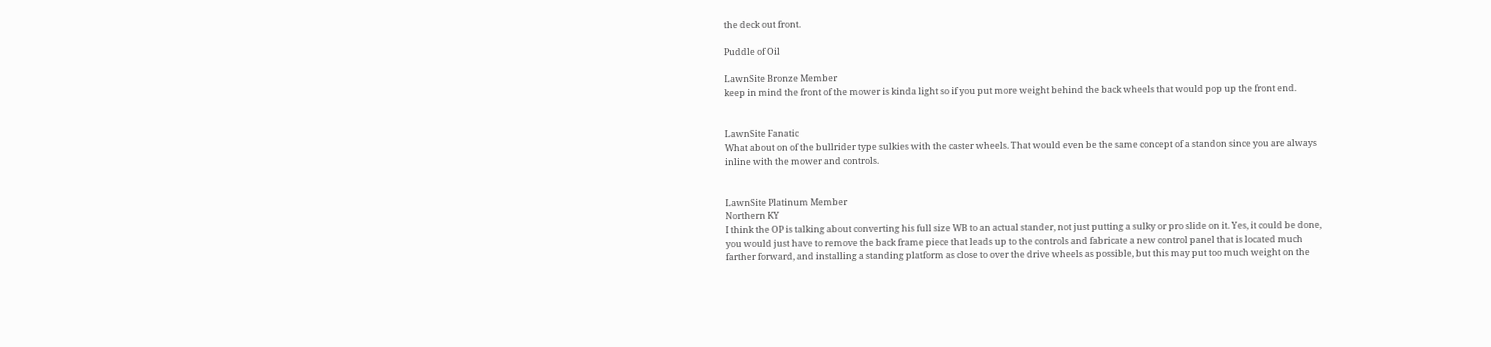the deck out front.

Puddle of Oil

LawnSite Bronze Member
keep in mind the front of the mower is kinda light so if you put more weight behind the back wheels that would pop up the front end.


LawnSite Fanatic
What about on of the bullrider type sulkies with the caster wheels. That would even be the same concept of a standon since you are always inline with the mower and controls.


LawnSite Platinum Member
Northern KY
I think the OP is talking about converting his full size WB to an actual stander, not just putting a sulky or pro slide on it. Yes, it could be done, you would just have to remove the back frame piece that leads up to the controls and fabricate a new control panel that is located much farther forward, and installing a standing platform as close to over the drive wheels as possible, but this may put too much weight on the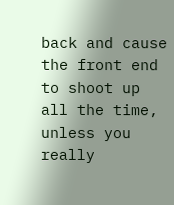back and cause the front end to shoot up all the time, unless you really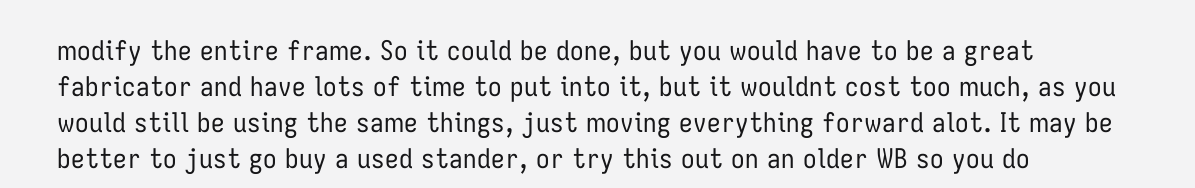modify the entire frame. So it could be done, but you would have to be a great fabricator and have lots of time to put into it, but it wouldnt cost too much, as you would still be using the same things, just moving everything forward alot. It may be better to just go buy a used stander, or try this out on an older WB so you do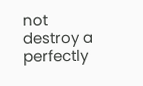not destroy a perfectly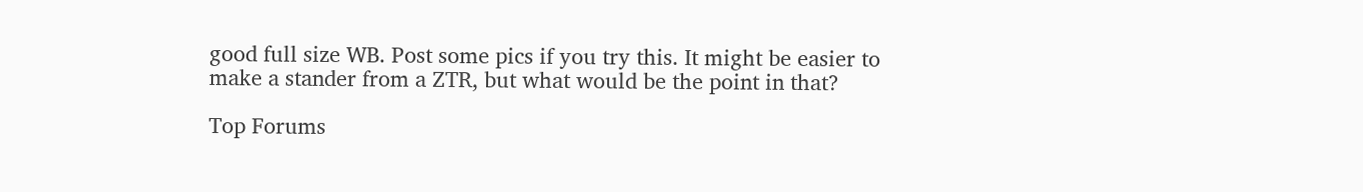good full size WB. Post some pics if you try this. It might be easier to make a stander from a ZTR, but what would be the point in that?

Top Forums